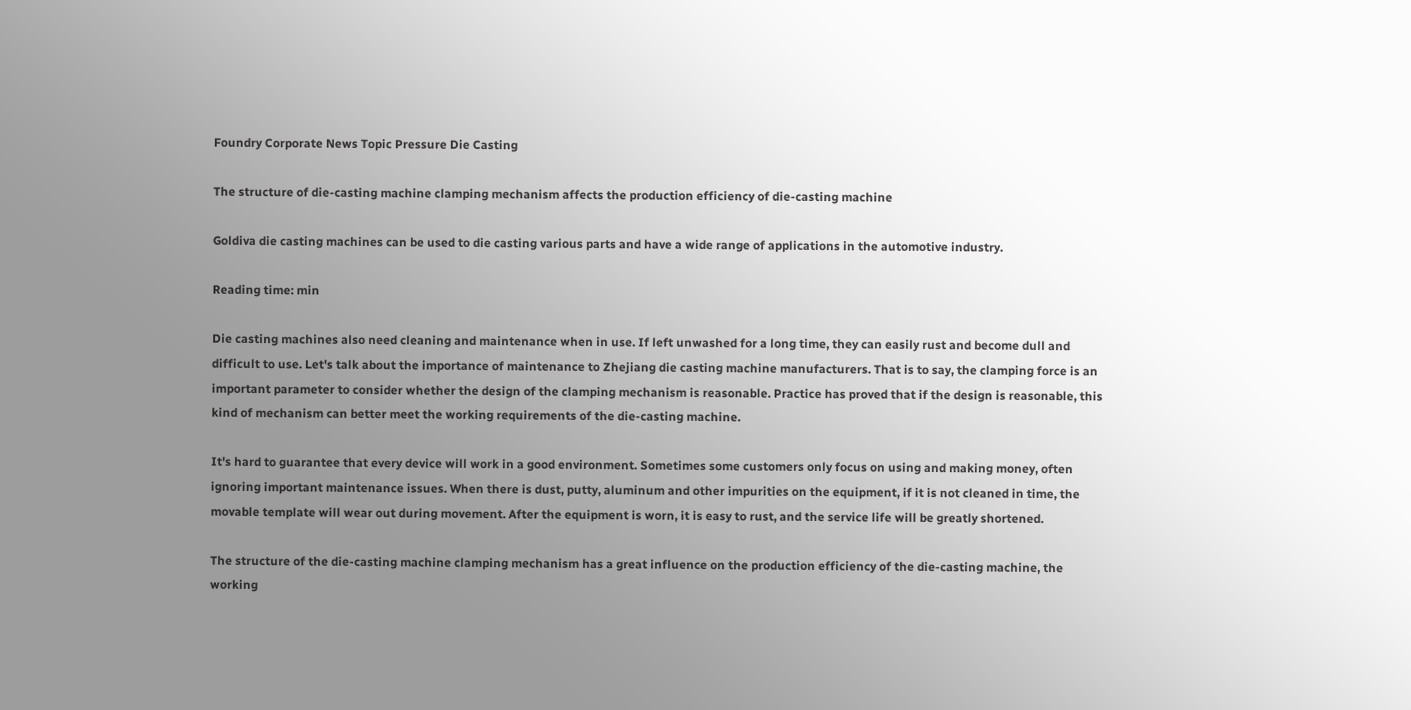Foundry Corporate News Topic Pressure Die Casting

The structure of die-casting machine clamping mechanism affects the production efficiency of die-casting machine

Goldiva die casting machines can be used to die casting various parts and have a wide range of applications in the automotive industry.

Reading time: min

Die casting machines also need cleaning and maintenance when in use. If left unwashed for a long time, they can easily rust and become dull and difficult to use. Let's talk about the importance of maintenance to Zhejiang die casting machine manufacturers. That is to say, the clamping force is an important parameter to consider whether the design of the clamping mechanism is reasonable. Practice has proved that if the design is reasonable, this kind of mechanism can better meet the working requirements of the die-casting machine.

It's hard to guarantee that every device will work in a good environment. Sometimes some customers only focus on using and making money, often ignoring important maintenance issues. When there is dust, putty, aluminum and other impurities on the equipment, if it is not cleaned in time, the movable template will wear out during movement. After the equipment is worn, it is easy to rust, and the service life will be greatly shortened.

The structure of the die-casting machine clamping mechanism has a great influence on the production efficiency of the die-casting machine, the working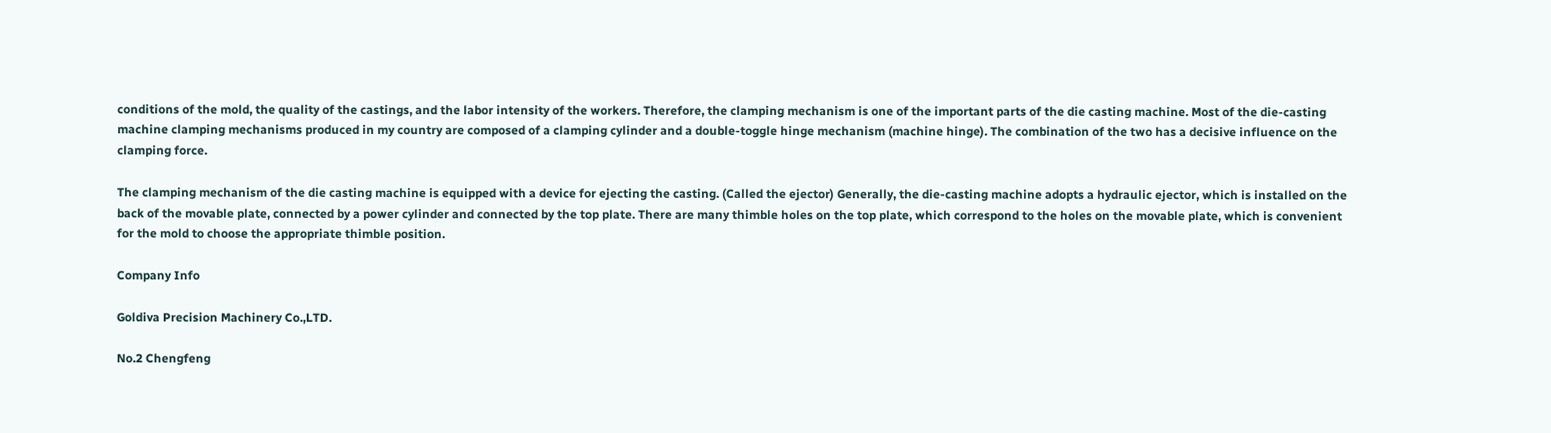conditions of the mold, the quality of the castings, and the labor intensity of the workers. Therefore, the clamping mechanism is one of the important parts of the die casting machine. Most of the die-casting machine clamping mechanisms produced in my country are composed of a clamping cylinder and a double-toggle hinge mechanism (machine hinge). The combination of the two has a decisive influence on the clamping force.

The clamping mechanism of the die casting machine is equipped with a device for ejecting the casting. (Called the ejector) Generally, the die-casting machine adopts a hydraulic ejector, which is installed on the back of the movable plate, connected by a power cylinder and connected by the top plate. There are many thimble holes on the top plate, which correspond to the holes on the movable plate, which is convenient for the mold to choose the appropriate thimble position.

Company Info

Goldiva Precision Machinery Co.,LTD.

No.2 Chengfeng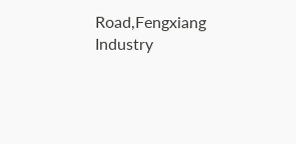Road,Fengxiang Industry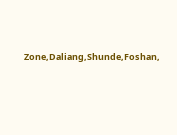Zone,Daliang,Shunde,Foshan,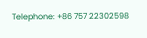Telephone: +86 757 22302598